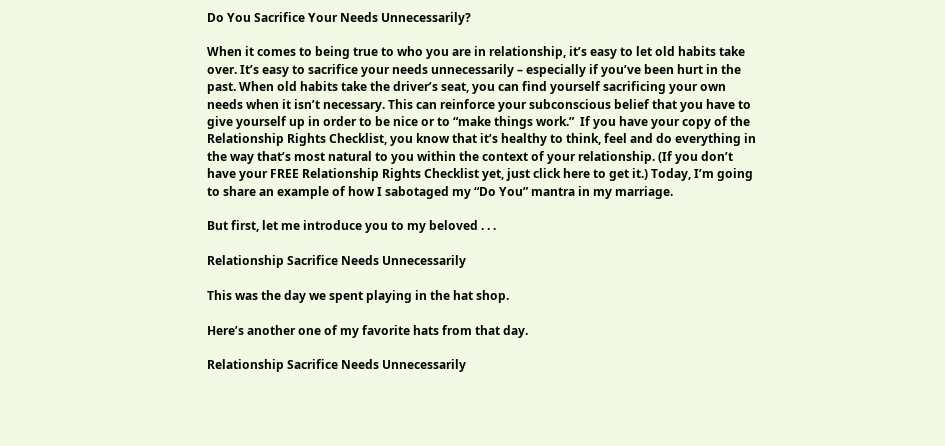Do You Sacrifice Your Needs Unnecessarily?

When it comes to being true to who you are in relationship, it’s easy to let old habits take over. It’s easy to sacrifice your needs unnecessarily – especially if you’ve been hurt in the past. When old habits take the driver’s seat, you can find yourself sacrificing your own needs when it isn’t necessary. This can reinforce your subconscious belief that you have to give yourself up in order to be nice or to “make things work.”  If you have your copy of the Relationship Rights Checklist, you know that it’s healthy to think, feel and do everything in the way that’s most natural to you within the context of your relationship. (If you don’t have your FREE Relationship Rights Checklist yet, just click here to get it.) Today, I’m going to share an example of how I sabotaged my “Do You” mantra in my marriage.

But first, let me introduce you to my beloved . . .

Relationship Sacrifice Needs Unnecessarily

This was the day we spent playing in the hat shop.

Here’s another one of my favorite hats from that day.

Relationship Sacrifice Needs Unnecessarily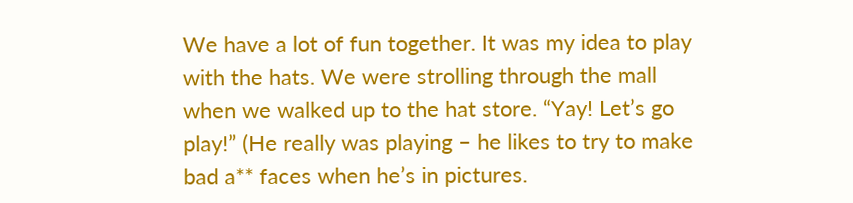We have a lot of fun together. It was my idea to play with the hats. We were strolling through the mall when we walked up to the hat store. “Yay! Let’s go play!” (He really was playing – he likes to try to make bad a** faces when he’s in pictures.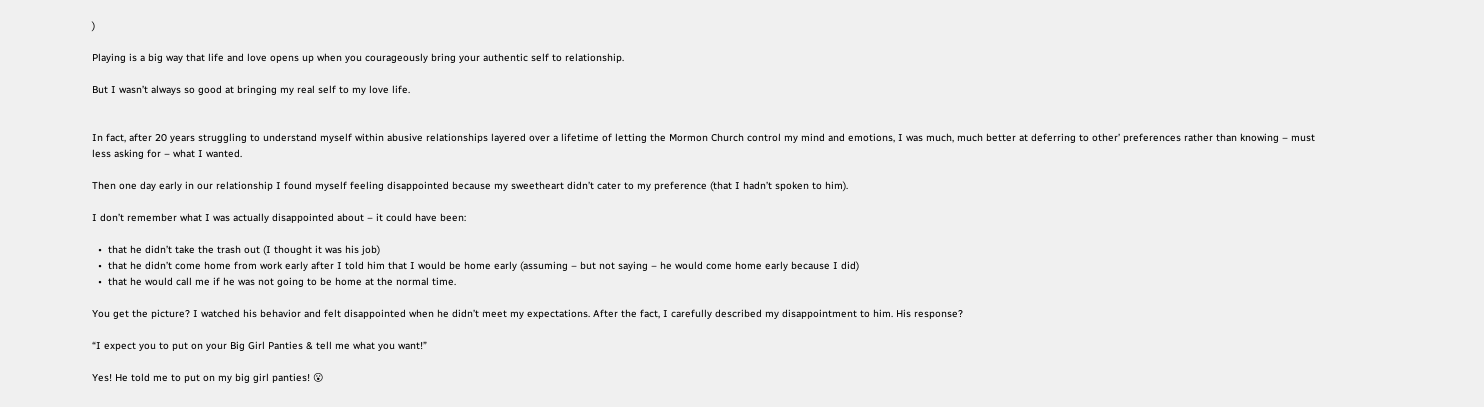)

Playing is a big way that life and love opens up when you courageously bring your authentic self to relationship.

But I wasn’t always so good at bringing my real self to my love life.


In fact, after 20 years struggling to understand myself within abusive relationships layered over a lifetime of letting the Mormon Church control my mind and emotions, I was much, much better at deferring to other’ preferences rather than knowing – must less asking for – what I wanted.

Then one day early in our relationship I found myself feeling disappointed because my sweetheart didn’t cater to my preference (that I hadn’t spoken to him).

I don’t remember what I was actually disappointed about – it could have been:

  •  that he didn’t take the trash out (I thought it was his job)
  •  that he didn’t come home from work early after I told him that I would be home early (assuming – but not saying – he would come home early because I did)
  •  that he would call me if he was not going to be home at the normal time.

You get the picture? I watched his behavior and felt disappointed when he didn’t meet my expectations. After the fact, I carefully described my disappointment to him. His response?

“I expect you to put on your Big Girl Panties & tell me what you want!”

Yes! He told me to put on my big girl panties! 😮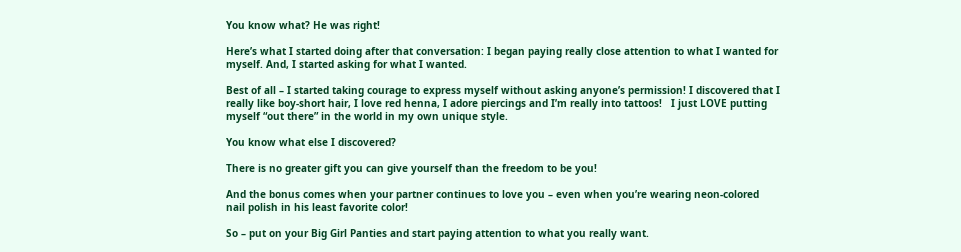You know what? He was right!

Here’s what I started doing after that conversation: I began paying really close attention to what I wanted for myself. And, I started asking for what I wanted.

Best of all – I started taking courage to express myself without asking anyone’s permission! I discovered that I really like boy-short hair, I love red henna, I adore piercings and I’m really into tattoos!   I just LOVE putting myself “out there” in the world in my own unique style.

You know what else I discovered?

There is no greater gift you can give yourself than the freedom to be you!

And the bonus comes when your partner continues to love you – even when you’re wearing neon-colored nail polish in his least favorite color!

So – put on your Big Girl Panties and start paying attention to what you really want.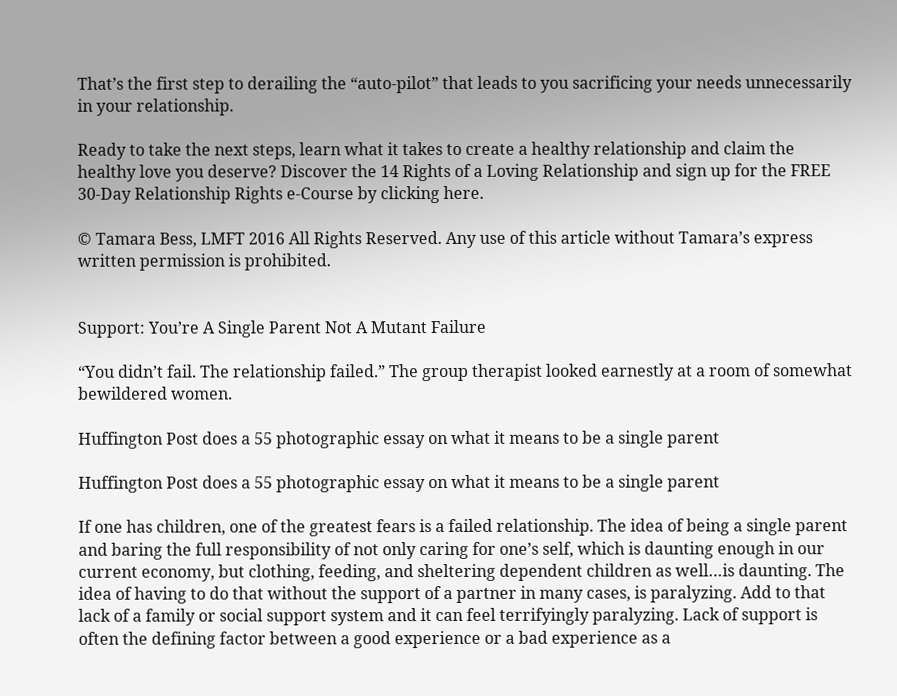That’s the first step to derailing the “auto-pilot” that leads to you sacrificing your needs unnecessarily in your relationship.

Ready to take the next steps, learn what it takes to create a healthy relationship and claim the healthy love you deserve? Discover the 14 Rights of a Loving Relationship and sign up for the FREE 30-Day Relationship Rights e-Course by clicking here.

© Tamara Bess, LMFT 2016 All Rights Reserved. Any use of this article without Tamara’s express written permission is prohibited.


Support: You’re A Single Parent Not A Mutant Failure

“You didn’t fail. The relationship failed.” The group therapist looked earnestly at a room of somewhat bewildered women.

Huffington Post does a 55 photographic essay on what it means to be a single parent

Huffington Post does a 55 photographic essay on what it means to be a single parent

If one has children, one of the greatest fears is a failed relationship. The idea of being a single parent and baring the full responsibility of not only caring for one’s self, which is daunting enough in our current economy, but clothing, feeding, and sheltering dependent children as well…is daunting. The idea of having to do that without the support of a partner in many cases, is paralyzing. Add to that lack of a family or social support system and it can feel terrifyingly paralyzing. Lack of support is often the defining factor between a good experience or a bad experience as a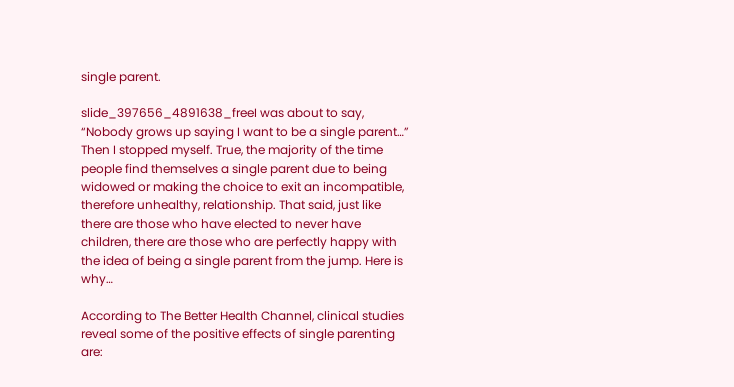single parent.

slide_397656_4891638_freeI was about to say, “Nobody grows up saying I want to be a single parent…” Then I stopped myself. True, the majority of the time people find themselves a single parent due to being widowed or making the choice to exit an incompatible, therefore unhealthy, relationship. That said, just like there are those who have elected to never have children, there are those who are perfectly happy with the idea of being a single parent from the jump. Here is why…

According to The Better Health Channel, clinical studies reveal some of the positive effects of single parenting are: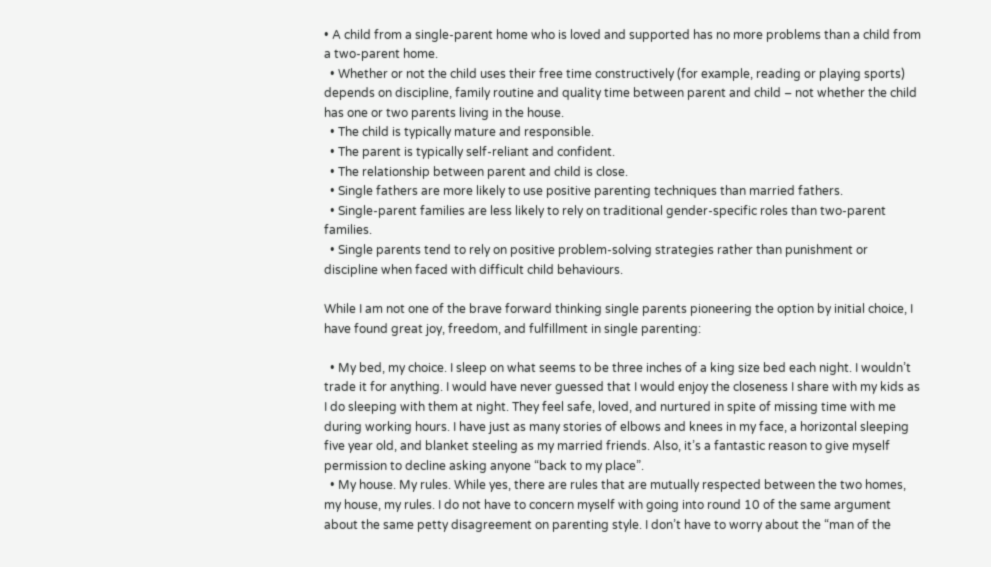• A child from a single-parent home who is loved and supported has no more problems than a child from a two-parent home.
  • Whether or not the child uses their free time constructively (for example, reading or playing sports) depends on discipline, family routine and quality time between parent and child – not whether the child has one or two parents living in the house.
  • The child is typically mature and responsible.
  • The parent is typically self-reliant and confident.
  • The relationship between parent and child is close.
  • Single fathers are more likely to use positive parenting techniques than married fathers.
  • Single-parent families are less likely to rely on traditional gender-specific roles than two-parent families.
  • Single parents tend to rely on positive problem-solving strategies rather than punishment or discipline when faced with difficult child behaviours.

While I am not one of the brave forward thinking single parents pioneering the option by initial choice, I have found great joy, freedom, and fulfillment in single parenting:

  • My bed, my choice. I sleep on what seems to be three inches of a king size bed each night. I wouldn’t trade it for anything. I would have never guessed that I would enjoy the closeness I share with my kids as I do sleeping with them at night. They feel safe, loved, and nurtured in spite of missing time with me during working hours. I have just as many stories of elbows and knees in my face, a horizontal sleeping five year old, and blanket steeling as my married friends. Also, it’s a fantastic reason to give myself permission to decline asking anyone “back to my place”.
  • My house. My rules. While yes, there are rules that are mutually respected between the two homes, my house, my rules. I do not have to concern myself with going into round 10 of the same argument about the same petty disagreement on parenting style. I don’t have to worry about the “man of the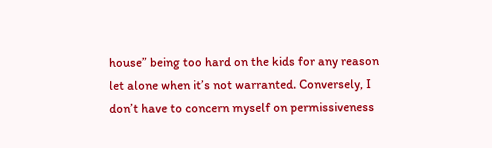house” being too hard on the kids for any reason let alone when it’s not warranted. Conversely, I don’t have to concern myself on permissiveness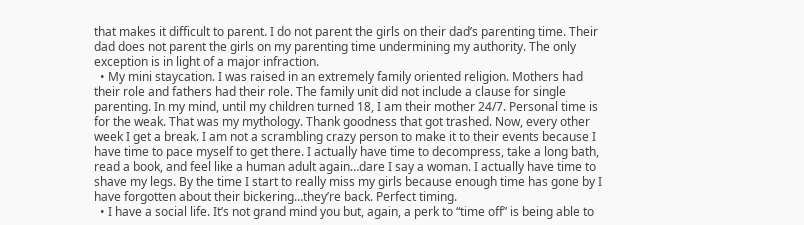that makes it difficult to parent. I do not parent the girls on their dad’s parenting time. Their dad does not parent the girls on my parenting time undermining my authority. The only exception is in light of a major infraction.
  • My mini staycation. I was raised in an extremely family oriented religion. Mothers had their role and fathers had their role. The family unit did not include a clause for single parenting. In my mind, until my children turned 18, I am their mother 24/7. Personal time is for the weak. That was my mythology. Thank goodness that got trashed. Now, every other week I get a break. I am not a scrambling crazy person to make it to their events because I have time to pace myself to get there. I actually have time to decompress, take a long bath, read a book, and feel like a human adult again…dare I say a woman. I actually have time to shave my legs. By the time I start to really miss my girls because enough time has gone by I have forgotten about their bickering…they’re back. Perfect timing.
  • I have a social life. It’s not grand mind you but, again, a perk to “time off” is being able to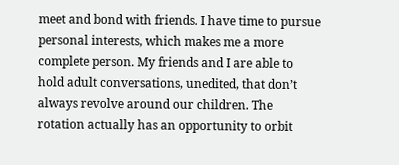meet and bond with friends. I have time to pursue personal interests, which makes me a more complete person. My friends and I are able to hold adult conversations, unedited, that don’t always revolve around our children. The rotation actually has an opportunity to orbit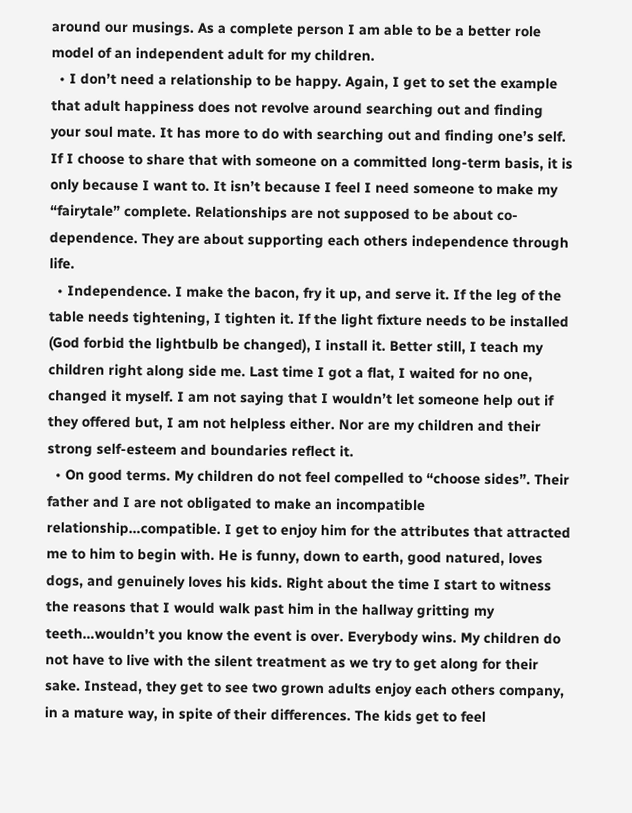around our musings. As a complete person I am able to be a better role model of an independent adult for my children.
  • I don’t need a relationship to be happy. Again, I get to set the example that adult happiness does not revolve around searching out and finding your soul mate. It has more to do with searching out and finding one’s self. If I choose to share that with someone on a committed long-term basis, it is only because I want to. It isn’t because I feel I need someone to make my “fairytale” complete. Relationships are not supposed to be about co-dependence. They are about supporting each others independence through life.
  • Independence. I make the bacon, fry it up, and serve it. If the leg of the table needs tightening, I tighten it. If the light fixture needs to be installed (God forbid the lightbulb be changed), I install it. Better still, I teach my children right along side me. Last time I got a flat, I waited for no one, changed it myself. I am not saying that I wouldn’t let someone help out if they offered but, I am not helpless either. Nor are my children and their strong self-esteem and boundaries reflect it.
  • On good terms. My children do not feel compelled to “choose sides”. Their father and I are not obligated to make an incompatible relationship…compatible. I get to enjoy him for the attributes that attracted me to him to begin with. He is funny, down to earth, good natured, loves dogs, and genuinely loves his kids. Right about the time I start to witness the reasons that I would walk past him in the hallway gritting my teeth…wouldn’t you know the event is over. Everybody wins. My children do not have to live with the silent treatment as we try to get along for their sake. Instead, they get to see two grown adults enjoy each others company, in a mature way, in spite of their differences. The kids get to feel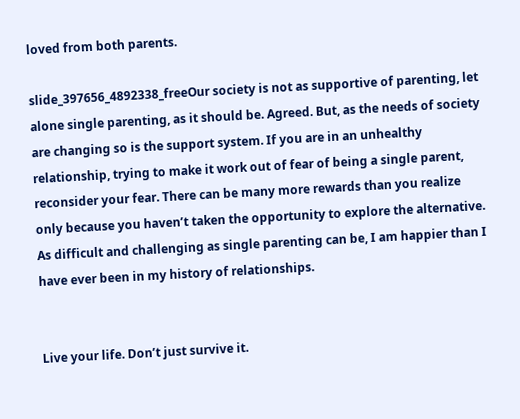loved from both parents.

slide_397656_4892338_freeOur society is not as supportive of parenting, let alone single parenting, as it should be. Agreed. But, as the needs of society are changing so is the support system. If you are in an unhealthy relationship, trying to make it work out of fear of being a single parent, reconsider your fear. There can be many more rewards than you realize only because you haven’t taken the opportunity to explore the alternative. As difficult and challenging as single parenting can be, I am happier than I have ever been in my history of relationships.


Live your life. Don’t just survive it.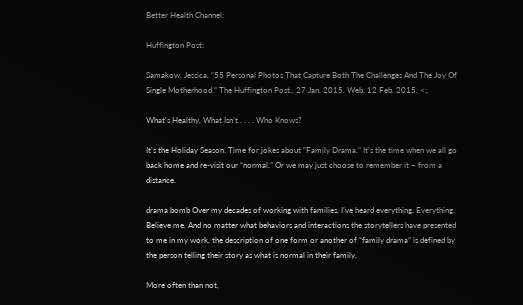Better Health Channel:

Huffington Post:

Samakow, Jessica. “55 Personal Photos That Capture Both The Challenges And The Joy Of Single Motherhood.” The Huffington Post., 27 Jan. 2015. Web. 12 Feb. 2015. <;.

What’s Healthy, What Isn’t . . . . Who Knows?

It’s the Holiday Season. Time for jokes about “Family Drama.” It’s the time when we all go back home and re-visit our “normal.” Or we may just choose to remember it – from a distance.

drama bomb Over my decades of working with families, I’ve heard everything. Everything. Believe me. And no matter what behaviors and interactions the storytellers have presented to me in my work, the description of one form or another of “family drama” is defined by the person telling their story as what is normal in their family.

More often than not,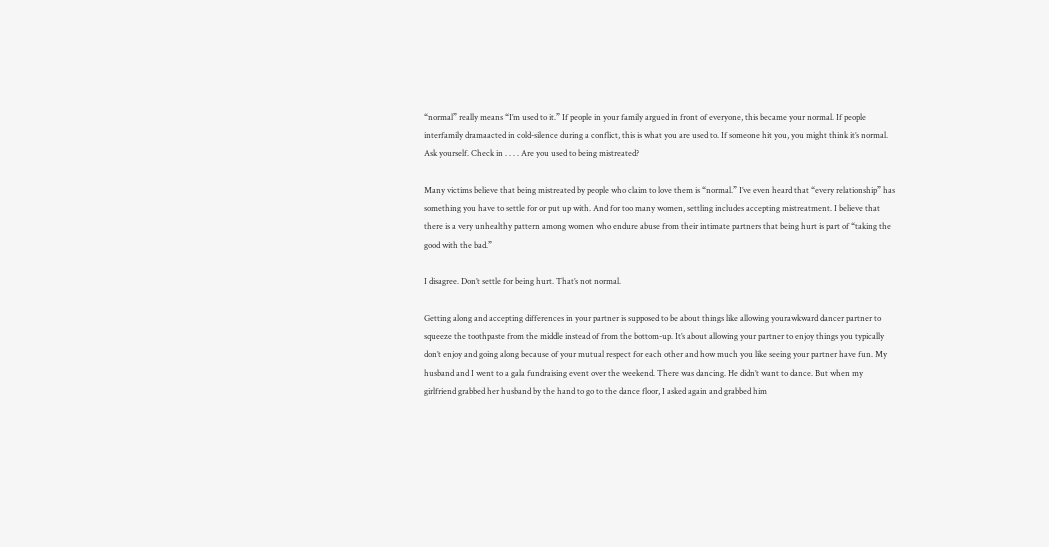“normal” really means “I’m used to it.” If people in your family argued in front of everyone, this became your normal. If people interfamily dramaacted in cold-silence during a conflict, this is what you are used to. If someone hit you, you might think it’s normal. Ask yourself. Check in . . . . Are you used to being mistreated?

Many victims believe that being mistreated by people who claim to love them is “normal.” I’ve even heard that “every relationship” has something you have to settle for or put up with. And for too many women, settling includes accepting mistreatment. I believe that there is a very unhealthy pattern among women who endure abuse from their intimate partners that being hurt is part of “taking the good with the bad.”

I disagree. Don’t settle for being hurt. That’s not normal.

Getting along and accepting differences in your partner is supposed to be about things like allowing yourawkward dancer partner to squeeze the toothpaste from the middle instead of from the bottom-up. It’s about allowing your partner to enjoy things you typically don’t enjoy and going along because of your mutual respect for each other and how much you like seeing your partner have fun. My husband and I went to a gala fundraising event over the weekend. There was dancing. He didn’t want to dance. But when my girlfriend grabbed her husband by the hand to go to the dance floor, I asked again and grabbed him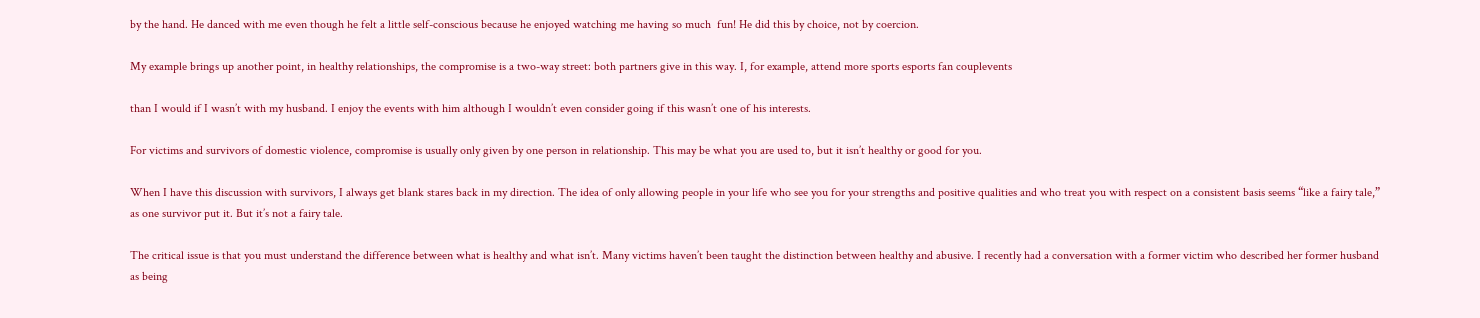by the hand. He danced with me even though he felt a little self-conscious because he enjoyed watching me having so much  fun! He did this by choice, not by coercion.

My example brings up another point, in healthy relationships, the compromise is a two-way street: both partners give in this way. I, for example, attend more sports esports fan couplevents

than I would if I wasn’t with my husband. I enjoy the events with him although I wouldn’t even consider going if this wasn’t one of his interests.

For victims and survivors of domestic violence, compromise is usually only given by one person in relationship. This may be what you are used to, but it isn’t healthy or good for you.

When I have this discussion with survivors, I always get blank stares back in my direction. The idea of only allowing people in your life who see you for your strengths and positive qualities and who treat you with respect on a consistent basis seems “like a fairy tale,” as one survivor put it. But it’s not a fairy tale.

The critical issue is that you must understand the difference between what is healthy and what isn’t. Many victims haven’t been taught the distinction between healthy and abusive. I recently had a conversation with a former victim who described her former husband as being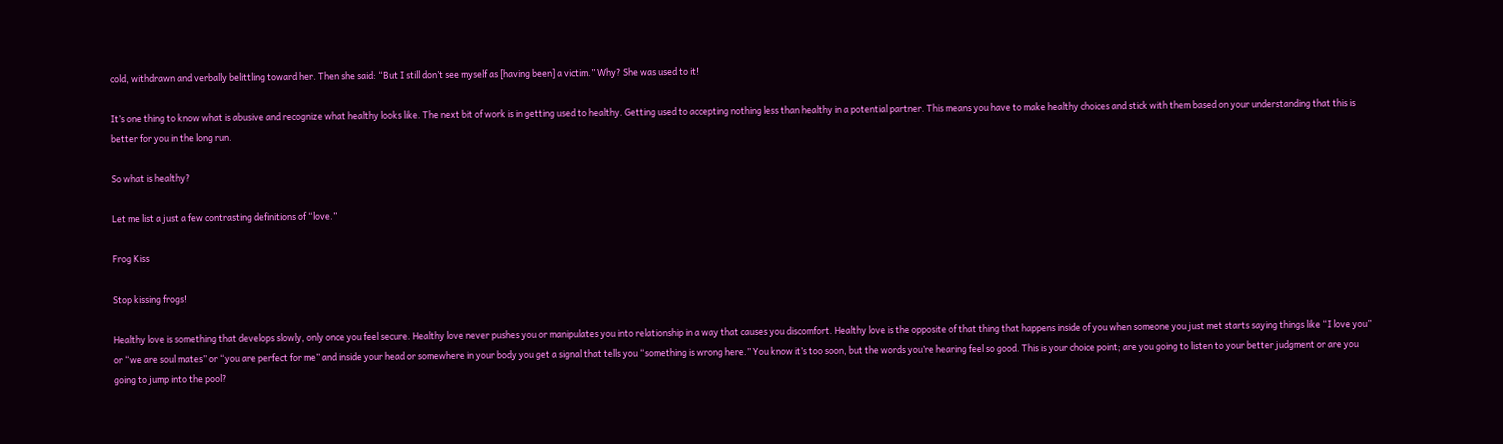cold, withdrawn and verbally belittling toward her. Then she said: “But I still don’t see myself as [having been] a victim.” Why? She was used to it!

It’s one thing to know what is abusive and recognize what healthy looks like. The next bit of work is in getting used to healthy. Getting used to accepting nothing less than healthy in a potential partner. This means you have to make healthy choices and stick with them based on your understanding that this is better for you in the long run.

So what is healthy?

Let me list a just a few contrasting definitions of “love.”

Frog Kiss

Stop kissing frogs!

Healthy love is something that develops slowly, only once you feel secure. Healthy love never pushes you or manipulates you into relationship in a way that causes you discomfort. Healthy love is the opposite of that thing that happens inside of you when someone you just met starts saying things like “I love you” or “we are soul mates” or “you are perfect for me” and inside your head or somewhere in your body you get a signal that tells you “something is wrong here.” You know it’s too soon, but the words you’re hearing feel so good. This is your choice point; are you going to listen to your better judgment or are you going to jump into the pool?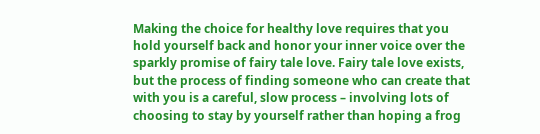Making the choice for healthy love requires that you hold yourself back and honor your inner voice over the sparkly promise of fairy tale love. Fairy tale love exists, but the process of finding someone who can create that with you is a careful, slow process – involving lots of choosing to stay by yourself rather than hoping a frog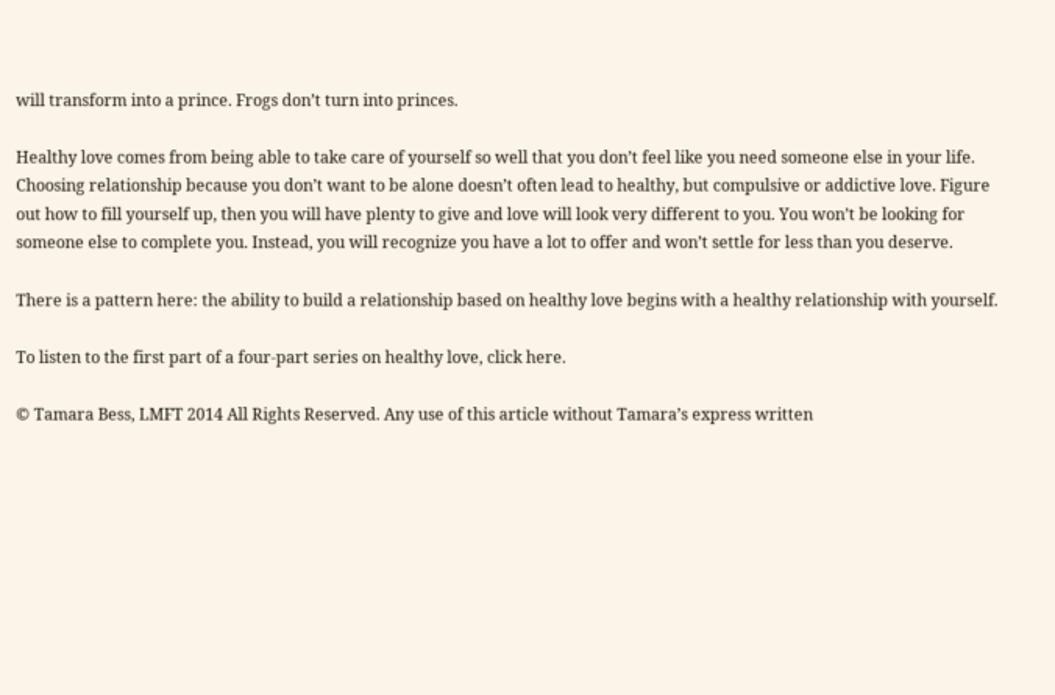will transform into a prince. Frogs don’t turn into princes.

Healthy love comes from being able to take care of yourself so well that you don’t feel like you need someone else in your life. Choosing relationship because you don’t want to be alone doesn’t often lead to healthy, but compulsive or addictive love. Figure out how to fill yourself up, then you will have plenty to give and love will look very different to you. You won’t be looking for someone else to complete you. Instead, you will recognize you have a lot to offer and won’t settle for less than you deserve.

There is a pattern here: the ability to build a relationship based on healthy love begins with a healthy relationship with yourself.

To listen to the first part of a four-part series on healthy love, click here.

© Tamara Bess, LMFT 2014 All Rights Reserved. Any use of this article without Tamara’s express written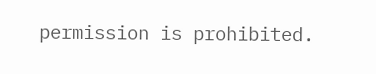permission is prohibited.